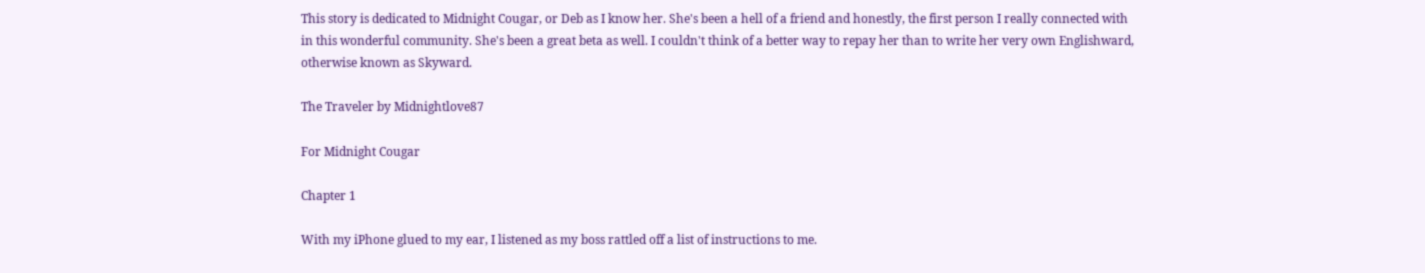This story is dedicated to Midnight Cougar, or Deb as I know her. She's been a hell of a friend and honestly, the first person I really connected with in this wonderful community. She's been a great beta as well. I couldn't think of a better way to repay her than to write her very own Englishward, otherwise known as Skyward.

The Traveler by Midnightlove87

For Midnight Cougar

Chapter 1

With my iPhone glued to my ear, I listened as my boss rattled off a list of instructions to me.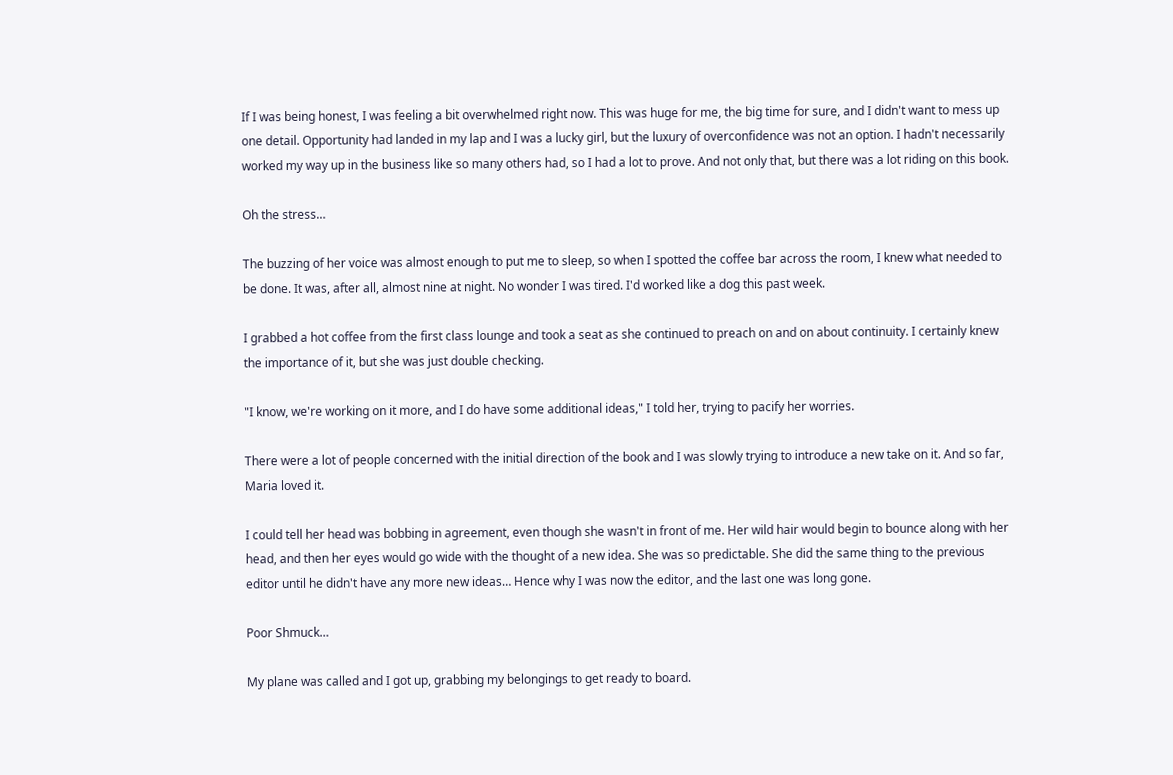If I was being honest, I was feeling a bit overwhelmed right now. This was huge for me, the big time for sure, and I didn't want to mess up one detail. Opportunity had landed in my lap and I was a lucky girl, but the luxury of overconfidence was not an option. I hadn't necessarily worked my way up in the business like so many others had, so I had a lot to prove. And not only that, but there was a lot riding on this book.

Oh the stress…

The buzzing of her voice was almost enough to put me to sleep, so when I spotted the coffee bar across the room, I knew what needed to be done. It was, after all, almost nine at night. No wonder I was tired. I'd worked like a dog this past week.

I grabbed a hot coffee from the first class lounge and took a seat as she continued to preach on and on about continuity. I certainly knew the importance of it, but she was just double checking.

"I know, we're working on it more, and I do have some additional ideas," I told her, trying to pacify her worries.

There were a lot of people concerned with the initial direction of the book and I was slowly trying to introduce a new take on it. And so far, Maria loved it.

I could tell her head was bobbing in agreement, even though she wasn't in front of me. Her wild hair would begin to bounce along with her head, and then her eyes would go wide with the thought of a new idea. She was so predictable. She did the same thing to the previous editor until he didn't have any more new ideas… Hence why I was now the editor, and the last one was long gone.

Poor Shmuck…

My plane was called and I got up, grabbing my belongings to get ready to board.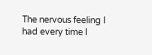The nervous feeling I had every time I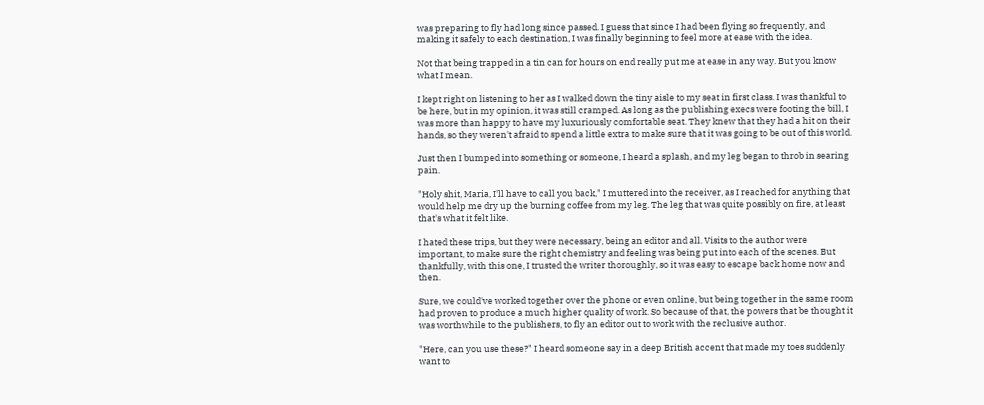was preparing to fly had long since passed. I guess that since I had been flying so frequently, and making it safely to each destination, I was finally beginning to feel more at ease with the idea.

Not that being trapped in a tin can for hours on end really put me at ease in any way. But you know what I mean.

I kept right on listening to her as I walked down the tiny aisle to my seat in first class. I was thankful to be here, but in my opinion, it was still cramped. As long as the publishing execs were footing the bill, I was more than happy to have my luxuriously comfortable seat. They knew that they had a hit on their hands, so they weren't afraid to spend a little extra to make sure that it was going to be out of this world.

Just then I bumped into something or someone, I heard a splash, and my leg began to throb in searing pain.

"Holy shit, Maria, I'll have to call you back," I muttered into the receiver, as I reached for anything that would help me dry up the burning coffee from my leg. The leg that was quite possibly on fire, at least that's what it felt like.

I hated these trips, but they were necessary, being an editor and all. Visits to the author were important, to make sure the right chemistry and feeling was being put into each of the scenes. But thankfully, with this one, I trusted the writer thoroughly, so it was easy to escape back home now and then.

Sure, we could've worked together over the phone or even online, but being together in the same room had proven to produce a much higher quality of work. So because of that, the powers that be thought it was worthwhile to the publishers, to fly an editor out to work with the reclusive author.

"Here, can you use these?" I heard someone say in a deep British accent that made my toes suddenly want to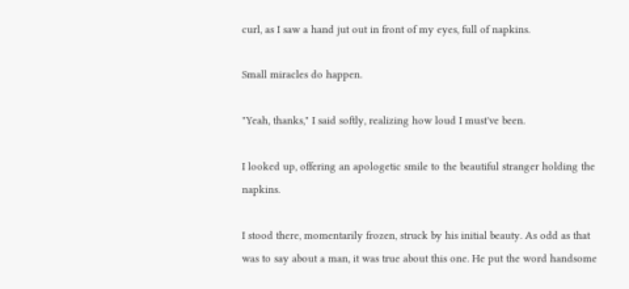curl, as I saw a hand jut out in front of my eyes, full of napkins.

Small miracles do happen.

"Yeah, thanks," I said softly, realizing how loud I must've been.

I looked up, offering an apologetic smile to the beautiful stranger holding the napkins.

I stood there, momentarily frozen, struck by his initial beauty. As odd as that was to say about a man, it was true about this one. He put the word handsome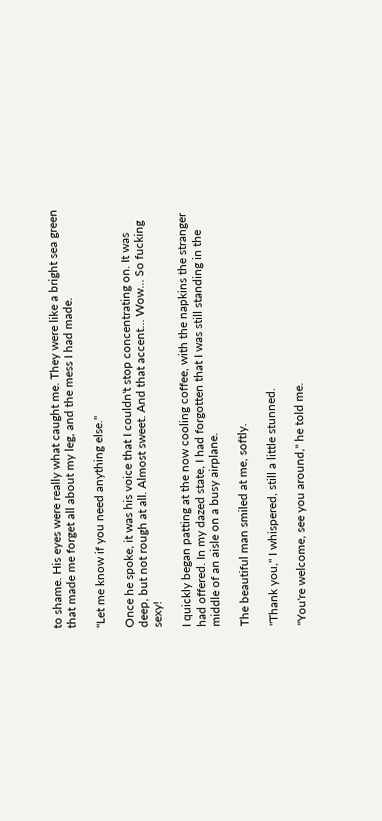to shame. His eyes were really what caught me. They were like a bright sea green that made me forget all about my leg, and the mess I had made.

"Let me know if you need anything else."

Once he spoke, it was his voice that I couldn't stop concentrating on. It was deep, but not rough at all. Almost sweet. And that accent… Wow… So fucking sexy!

I quickly began patting at the now cooling coffee, with the napkins the stranger had offered. In my dazed state, I had forgotten that I was still standing in the middle of an aisle on a busy airplane.

The beautiful man smiled at me, softly.

"Thank you," I whispered, still a little stunned.

"You're welcome, see you around," he told me.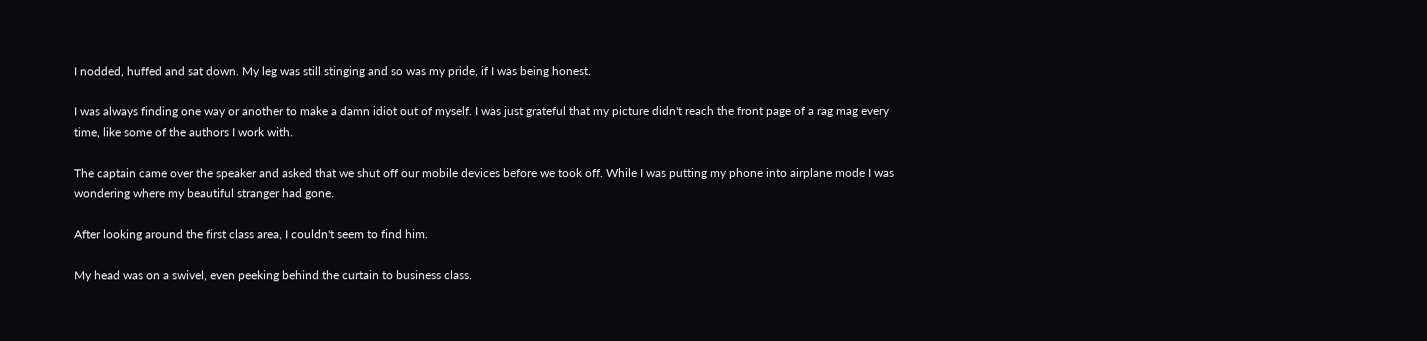I nodded, huffed and sat down. My leg was still stinging and so was my pride, if I was being honest.

I was always finding one way or another to make a damn idiot out of myself. I was just grateful that my picture didn't reach the front page of a rag mag every time, like some of the authors I work with.

The captain came over the speaker and asked that we shut off our mobile devices before we took off. While I was putting my phone into airplane mode I was wondering where my beautiful stranger had gone.

After looking around the first class area, I couldn't seem to find him.

My head was on a swivel, even peeking behind the curtain to business class.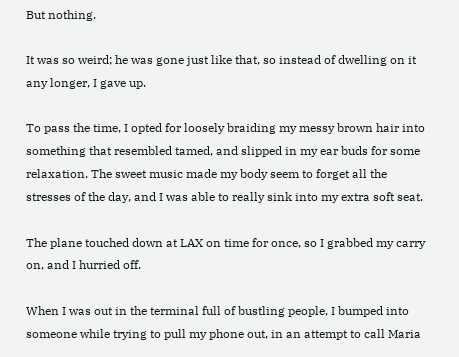But nothing.

It was so weird; he was gone just like that, so instead of dwelling on it any longer, I gave up.

To pass the time, I opted for loosely braiding my messy brown hair into something that resembled tamed, and slipped in my ear buds for some relaxation. The sweet music made my body seem to forget all the stresses of the day, and I was able to really sink into my extra soft seat.

The plane touched down at LAX on time for once, so I grabbed my carry on, and I hurried off.

When I was out in the terminal full of bustling people, I bumped into someone while trying to pull my phone out, in an attempt to call Maria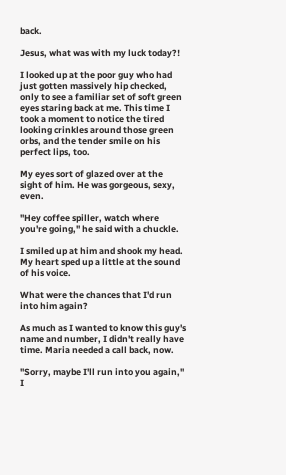back.

Jesus, what was with my luck today?!

I looked up at the poor guy who had just gotten massively hip checked, only to see a familiar set of soft green eyes staring back at me. This time I took a moment to notice the tired looking crinkles around those green orbs, and the tender smile on his perfect lips, too.

My eyes sort of glazed over at the sight of him. He was gorgeous, sexy, even.

"Hey coffee spiller, watch where you're going," he said with a chuckle.

I smiled up at him and shook my head. My heart sped up a little at the sound of his voice.

What were the chances that I'd run into him again?

As much as I wanted to know this guy's name and number, I didn't really have time. Maria needed a call back, now.

"Sorry, maybe I'll run into you again," I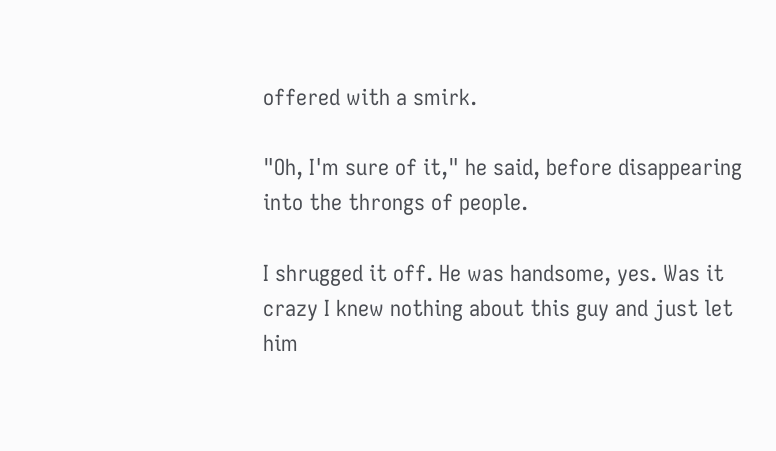offered with a smirk.

"Oh, I'm sure of it," he said, before disappearing into the throngs of people.

I shrugged it off. He was handsome, yes. Was it crazy I knew nothing about this guy and just let him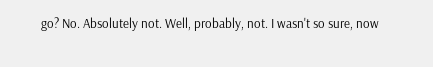go? No. Absolutely not. Well, probably, not. I wasn't so sure, now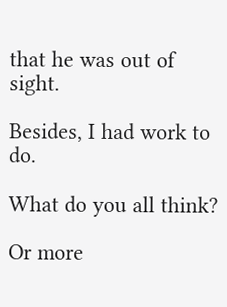that he was out of sight.

Besides, I had work to do.

What do you all think?

Or more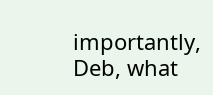importantly, Deb, what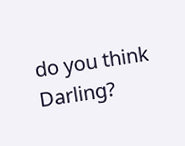do you think Darling?